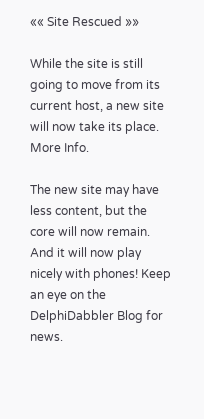«« Site Rescued »»

While the site is still going to move from its current host, a new site will now take its place. More Info.

The new site may have less content, but the core will now remain. And it will now play nicely with phones! Keep an eye on the DelphiDabbler Blog for news.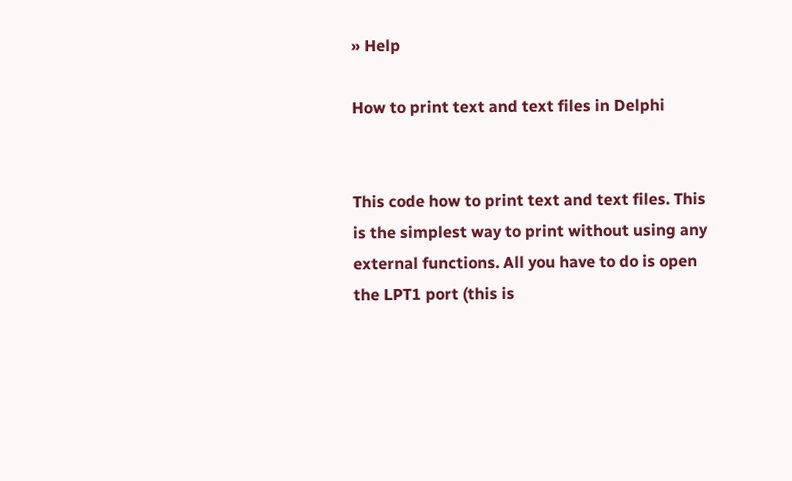» Help

How to print text and text files in Delphi


This code how to print text and text files. This is the simplest way to print without using any external functions. All you have to do is open the LPT1 port (this is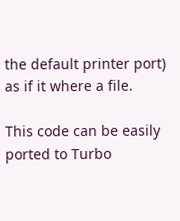the default printer port) as if it where a file.

This code can be easily ported to Turbo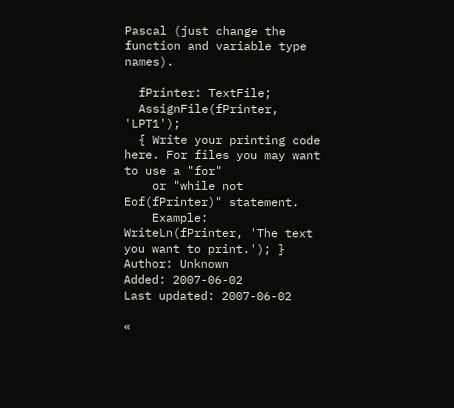Pascal (just change the function and variable type names).

  fPrinter: TextFile;
  AssignFile(fPrinter, 'LPT1');
  { Write your printing code here. For files you may want to use a "for"
    or "while not Eof(fPrinter)" statement.
    Example: WriteLn(fPrinter, 'The text you want to print.'); }
Author: Unknown
Added: 2007-06-02
Last updated: 2007-06-02

«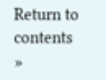Return to contents »